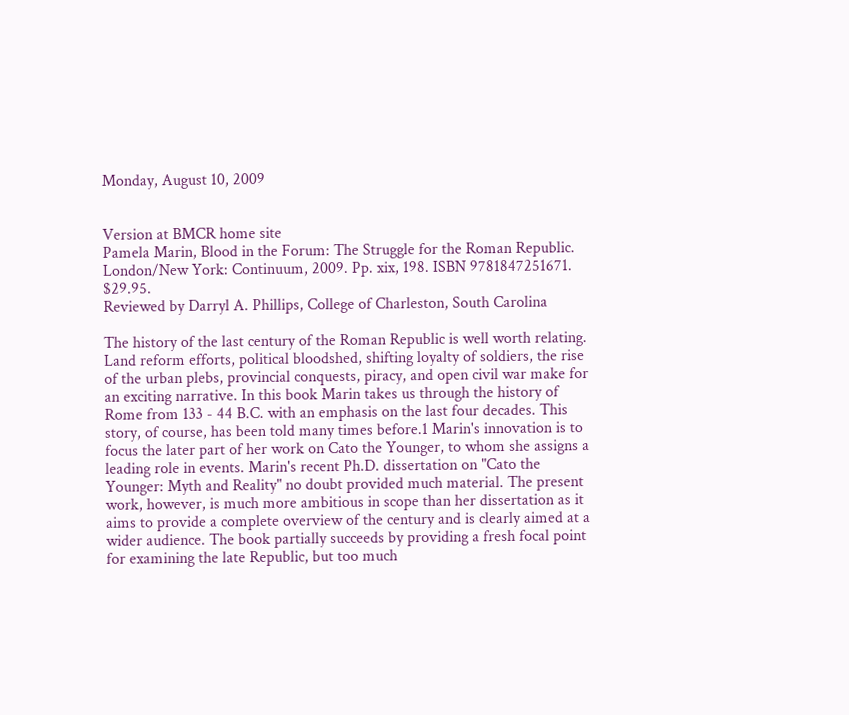Monday, August 10, 2009


Version at BMCR home site
Pamela Marin, Blood in the Forum: The Struggle for the Roman Republic. London/New York: Continuum, 2009. Pp. xix, 198. ISBN 9781847251671. $29.95.
Reviewed by Darryl A. Phillips, College of Charleston, South Carolina

The history of the last century of the Roman Republic is well worth relating. Land reform efforts, political bloodshed, shifting loyalty of soldiers, the rise of the urban plebs, provincial conquests, piracy, and open civil war make for an exciting narrative. In this book Marin takes us through the history of Rome from 133 - 44 B.C. with an emphasis on the last four decades. This story, of course, has been told many times before.1 Marin's innovation is to focus the later part of her work on Cato the Younger, to whom she assigns a leading role in events. Marin's recent Ph.D. dissertation on "Cato the Younger: Myth and Reality" no doubt provided much material. The present work, however, is much more ambitious in scope than her dissertation as it aims to provide a complete overview of the century and is clearly aimed at a wider audience. The book partially succeeds by providing a fresh focal point for examining the late Republic, but too much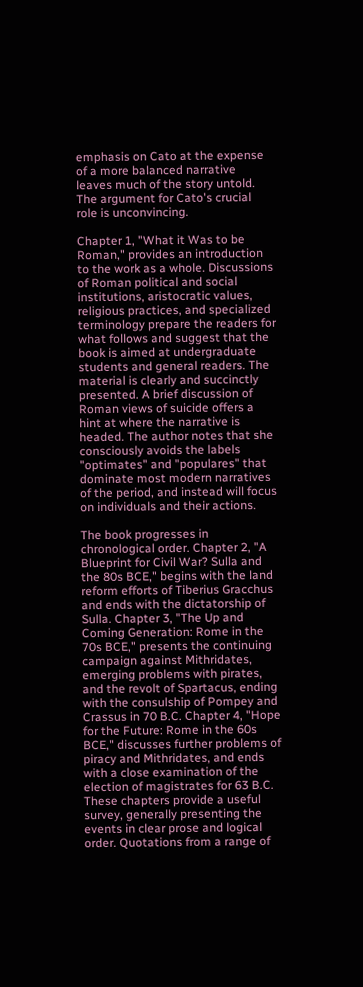emphasis on Cato at the expense of a more balanced narrative leaves much of the story untold. The argument for Cato's crucial role is unconvincing.

Chapter 1, "What it Was to be Roman," provides an introduction to the work as a whole. Discussions of Roman political and social institutions, aristocratic values, religious practices, and specialized terminology prepare the readers for what follows and suggest that the book is aimed at undergraduate students and general readers. The material is clearly and succinctly presented. A brief discussion of Roman views of suicide offers a hint at where the narrative is headed. The author notes that she consciously avoids the labels "optimates" and "populares" that dominate most modern narratives of the period, and instead will focus on individuals and their actions.

The book progresses in chronological order. Chapter 2, "A Blueprint for Civil War? Sulla and the 80s BCE," begins with the land reform efforts of Tiberius Gracchus and ends with the dictatorship of Sulla. Chapter 3, "The Up and Coming Generation: Rome in the 70s BCE," presents the continuing campaign against Mithridates, emerging problems with pirates, and the revolt of Spartacus, ending with the consulship of Pompey and Crassus in 70 B.C. Chapter 4, "Hope for the Future: Rome in the 60s BCE," discusses further problems of piracy and Mithridates, and ends with a close examination of the election of magistrates for 63 B.C. These chapters provide a useful survey, generally presenting the events in clear prose and logical order. Quotations from a range of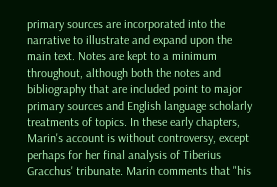primary sources are incorporated into the narrative to illustrate and expand upon the main text. Notes are kept to a minimum throughout, although both the notes and bibliography that are included point to major primary sources and English language scholarly treatments of topics. In these early chapters, Marin's account is without controversy, except perhaps for her final analysis of Tiberius Gracchus' tribunate. Marin comments that "his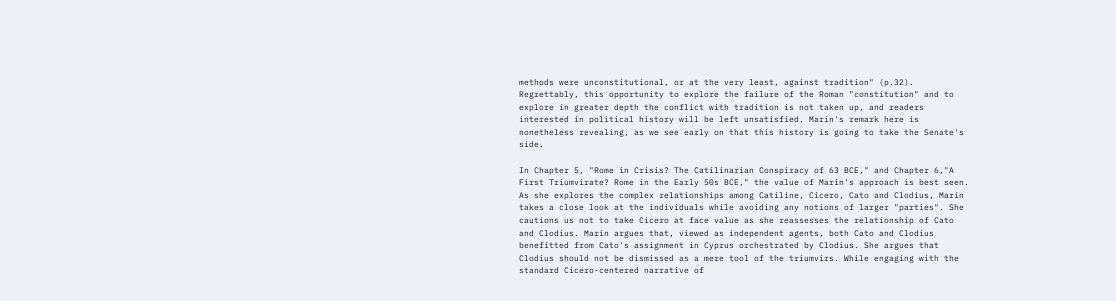methods were unconstitutional, or at the very least, against tradition" (p.32). Regrettably, this opportunity to explore the failure of the Roman "constitution" and to explore in greater depth the conflict with tradition is not taken up, and readers interested in political history will be left unsatisfied. Marin's remark here is nonetheless revealing, as we see early on that this history is going to take the Senate's side.

In Chapter 5, "Rome in Crisis? The Catilinarian Conspiracy of 63 BCE," and Chapter 6,"A First Triumvirate? Rome in the Early 50s BCE," the value of Marin's approach is best seen. As she explores the complex relationships among Catiline, Cicero, Cato and Clodius, Marin takes a close look at the individuals while avoiding any notions of larger "parties". She cautions us not to take Cicero at face value as she reassesses the relationship of Cato and Clodius. Marin argues that, viewed as independent agents, both Cato and Clodius benefitted from Cato's assignment in Cyprus orchestrated by Clodius. She argues that Clodius should not be dismissed as a mere tool of the triumvirs. While engaging with the standard Cicero-centered narrative of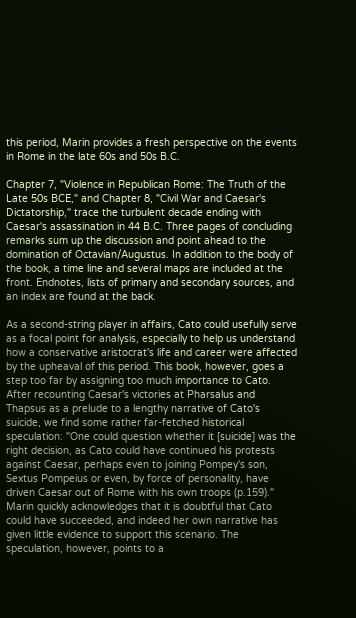this period, Marin provides a fresh perspective on the events in Rome in the late 60s and 50s B.C.

Chapter 7, "Violence in Republican Rome: The Truth of the Late 50s BCE," and Chapter 8, "Civil War and Caesar's Dictatorship," trace the turbulent decade ending with Caesar's assassination in 44 B.C. Three pages of concluding remarks sum up the discussion and point ahead to the domination of Octavian/Augustus. In addition to the body of the book, a time line and several maps are included at the front. Endnotes, lists of primary and secondary sources, and an index are found at the back.

As a second-string player in affairs, Cato could usefully serve as a focal point for analysis, especially to help us understand how a conservative aristocrat's life and career were affected by the upheaval of this period. This book, however, goes a step too far by assigning too much importance to Cato. After recounting Caesar's victories at Pharsalus and Thapsus as a prelude to a lengthy narrative of Cato's suicide, we find some rather far-fetched historical speculation: "One could question whether it [suicide] was the right decision, as Cato could have continued his protests against Caesar, perhaps even to joining Pompey's son, Sextus Pompeius or even, by force of personality, have driven Caesar out of Rome with his own troops (p.159)." Marin quickly acknowledges that it is doubtful that Cato could have succeeded, and indeed her own narrative has given little evidence to support this scenario. The speculation, however, points to a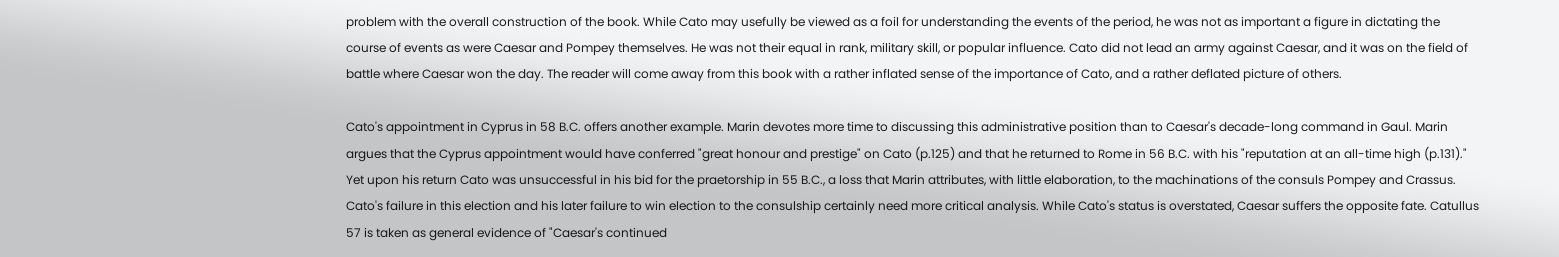problem with the overall construction of the book. While Cato may usefully be viewed as a foil for understanding the events of the period, he was not as important a figure in dictating the course of events as were Caesar and Pompey themselves. He was not their equal in rank, military skill, or popular influence. Cato did not lead an army against Caesar, and it was on the field of battle where Caesar won the day. The reader will come away from this book with a rather inflated sense of the importance of Cato, and a rather deflated picture of others.

Cato's appointment in Cyprus in 58 B.C. offers another example. Marin devotes more time to discussing this administrative position than to Caesar's decade-long command in Gaul. Marin argues that the Cyprus appointment would have conferred "great honour and prestige" on Cato (p.125) and that he returned to Rome in 56 B.C. with his "reputation at an all-time high (p.131)." Yet upon his return Cato was unsuccessful in his bid for the praetorship in 55 B.C., a loss that Marin attributes, with little elaboration, to the machinations of the consuls Pompey and Crassus. Cato's failure in this election and his later failure to win election to the consulship certainly need more critical analysis. While Cato's status is overstated, Caesar suffers the opposite fate. Catullus 57 is taken as general evidence of "Caesar's continued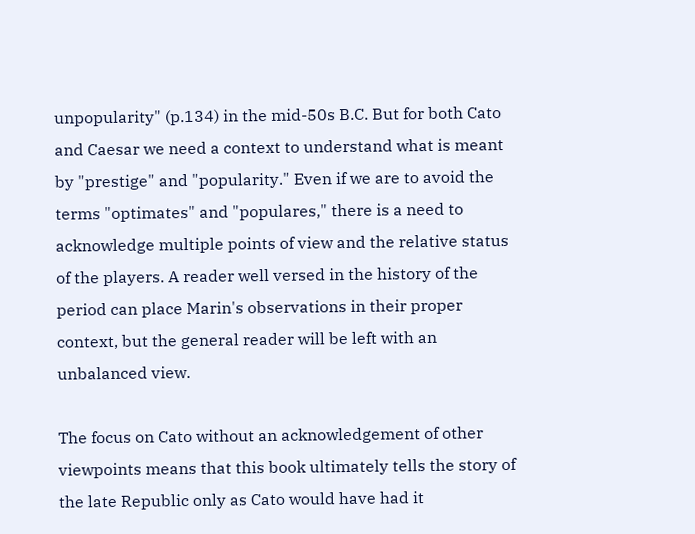unpopularity" (p.134) in the mid-50s B.C. But for both Cato and Caesar we need a context to understand what is meant by "prestige" and "popularity." Even if we are to avoid the terms "optimates" and "populares," there is a need to acknowledge multiple points of view and the relative status of the players. A reader well versed in the history of the period can place Marin's observations in their proper context, but the general reader will be left with an unbalanced view.

The focus on Cato without an acknowledgement of other viewpoints means that this book ultimately tells the story of the late Republic only as Cato would have had it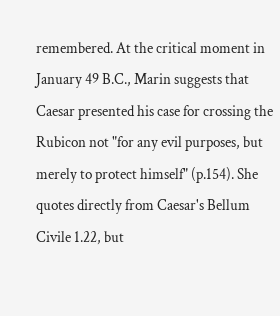remembered. At the critical moment in January 49 B.C., Marin suggests that Caesar presented his case for crossing the Rubicon not "for any evil purposes, but merely to protect himself" (p.154). She quotes directly from Caesar's Bellum Civile 1.22, but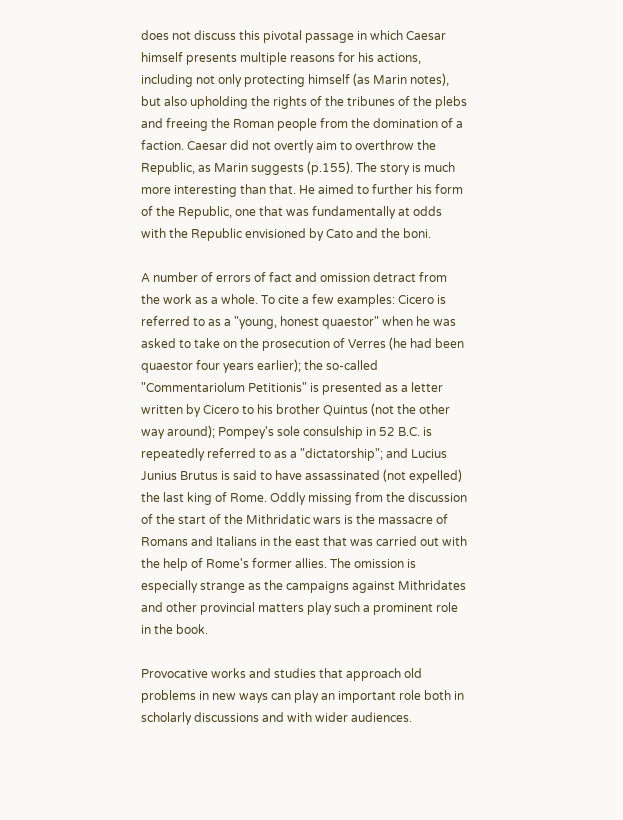does not discuss this pivotal passage in which Caesar himself presents multiple reasons for his actions, including not only protecting himself (as Marin notes), but also upholding the rights of the tribunes of the plebs and freeing the Roman people from the domination of a faction. Caesar did not overtly aim to overthrow the Republic, as Marin suggests (p.155). The story is much more interesting than that. He aimed to further his form of the Republic, one that was fundamentally at odds with the Republic envisioned by Cato and the boni.

A number of errors of fact and omission detract from the work as a whole. To cite a few examples: Cicero is referred to as a "young, honest quaestor" when he was asked to take on the prosecution of Verres (he had been quaestor four years earlier); the so-called "Commentariolum Petitionis" is presented as a letter written by Cicero to his brother Quintus (not the other way around); Pompey's sole consulship in 52 B.C. is repeatedly referred to as a "dictatorship"; and Lucius Junius Brutus is said to have assassinated (not expelled) the last king of Rome. Oddly missing from the discussion of the start of the Mithridatic wars is the massacre of Romans and Italians in the east that was carried out with the help of Rome's former allies. The omission is especially strange as the campaigns against Mithridates and other provincial matters play such a prominent role in the book.

Provocative works and studies that approach old problems in new ways can play an important role both in scholarly discussions and with wider audiences.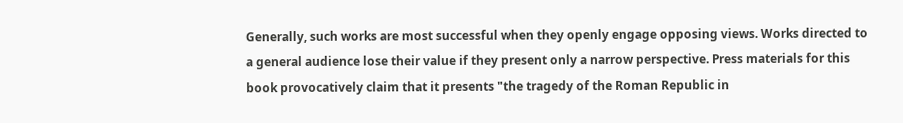Generally, such works are most successful when they openly engage opposing views. Works directed to a general audience lose their value if they present only a narrow perspective. Press materials for this book provocatively claim that it presents "the tragedy of the Roman Republic in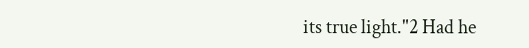its true light."2 Had he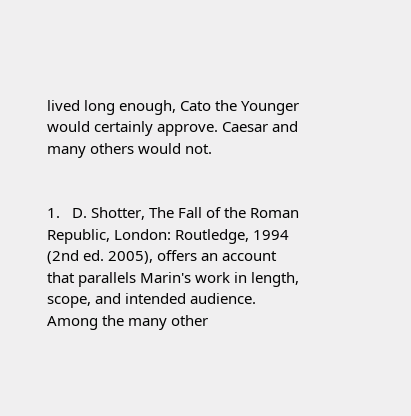lived long enough, Cato the Younger would certainly approve. Caesar and many others would not.


1.   D. Shotter, The Fall of the Roman Republic, London: Routledge, 1994 (2nd ed. 2005), offers an account that parallels Marin's work in length, scope, and intended audience. Among the many other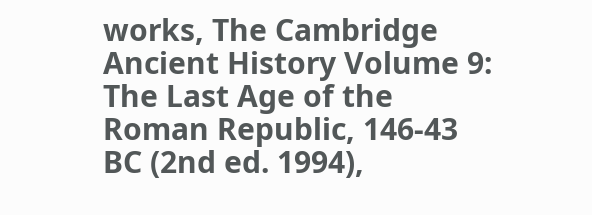works, The Cambridge Ancient History Volume 9: The Last Age of the Roman Republic, 146-43 BC (2nd ed. 1994),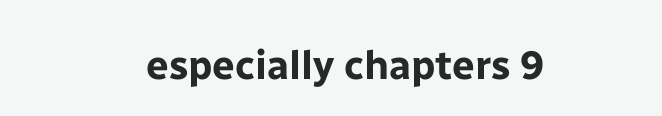especially chapters 9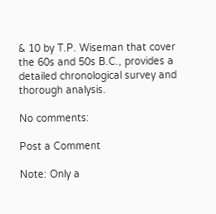& 10 by T.P. Wiseman that cover the 60s and 50s B.C., provides a detailed chronological survey and thorough analysis.

No comments:

Post a Comment

Note: Only a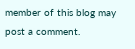member of this blog may post a comment.